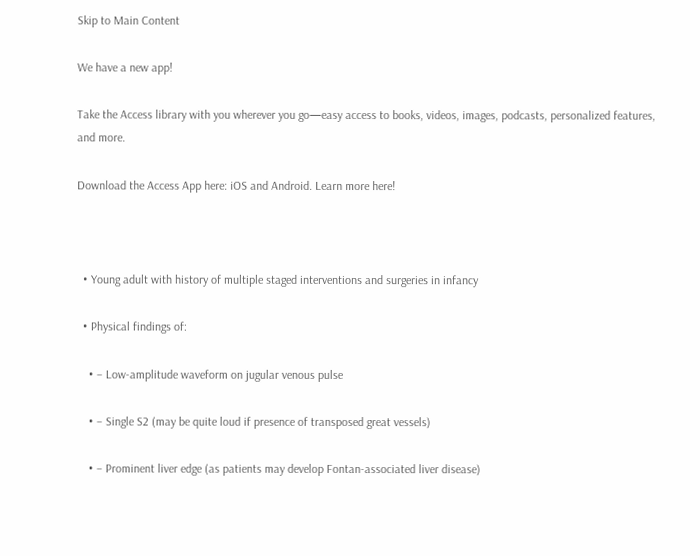Skip to Main Content

We have a new app!

Take the Access library with you wherever you go—easy access to books, videos, images, podcasts, personalized features, and more.

Download the Access App here: iOS and Android. Learn more here!



  • Young adult with history of multiple staged interventions and surgeries in infancy

  • Physical findings of:

    • – Low-amplitude waveform on jugular venous pulse

    • – Single S2 (may be quite loud if presence of transposed great vessels)

    • – Prominent liver edge (as patients may develop Fontan-associated liver disease)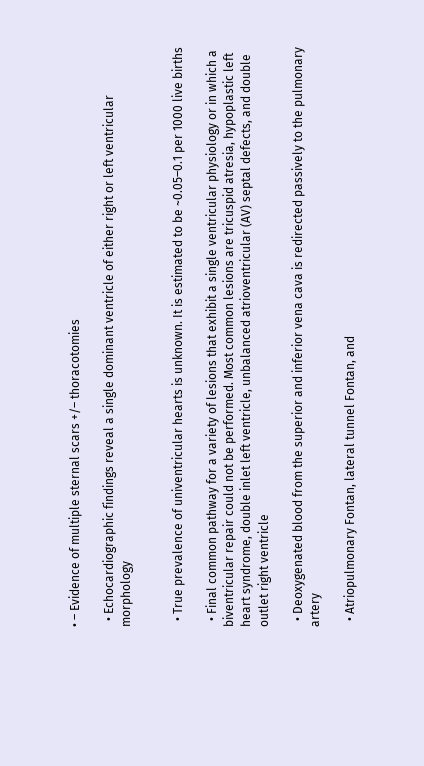• – Evidence of multiple sternal scars +/– thoracotomies

  • Echocardiographic findings reveal a single dominant ventricle of either right or left ventricular morphology


  • True prevalence of univentricular hearts is unknown. It is estimated to be ~0.05–0.1 per 1000 live births

  • Final common pathway for a variety of lesions that exhibit a single ventricular physiology or in which a biventricular repair could not be performed. Most common lesions are tricuspid atresia, hypoplastic left heart syndrome, double inlet left ventricle, unbalanced atrioventricular (AV) septal defects, and double outlet right ventricle

  • Deoxygenated blood from the superior and inferior vena cava is redirected passively to the pulmonary artery

  • Atriopulmonary Fontan, lateral tunnel Fontan, and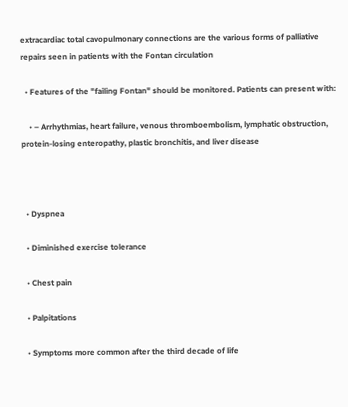extracardiac total cavopulmonary connections are the various forms of palliative repairs seen in patients with the Fontan circulation

  • Features of the "failing Fontan" should be monitored. Patients can present with:

    • – Arrhythmias, heart failure, venous thromboembolism, lymphatic obstruction, protein-losing enteropathy, plastic bronchitis, and liver disease



  • Dyspnea

  • Diminished exercise tolerance

  • Chest pain

  • Palpitations

  • Symptoms more common after the third decade of life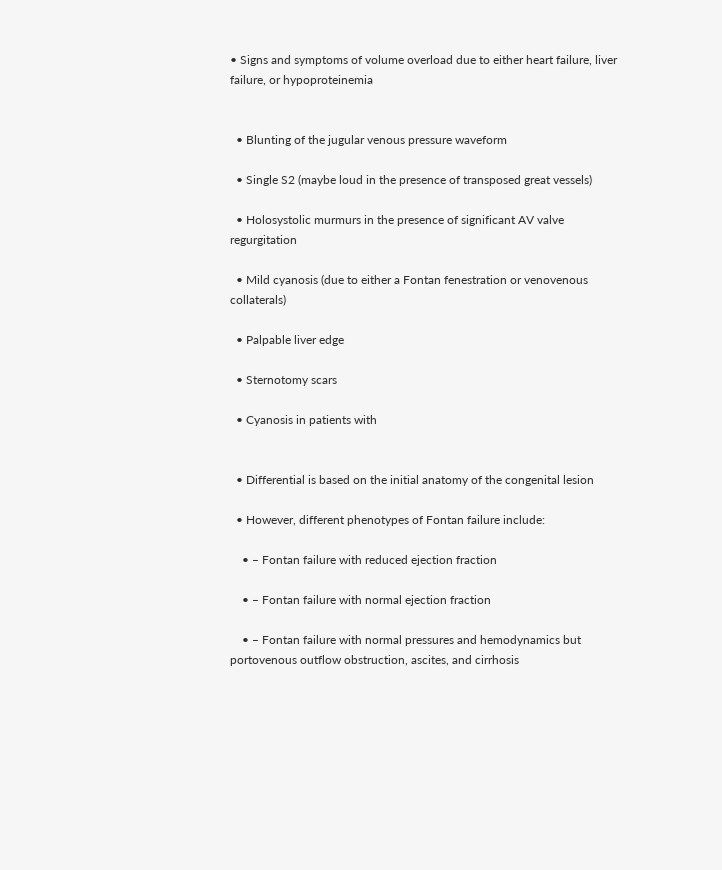• Signs and symptoms of volume overload due to either heart failure, liver failure, or hypoproteinemia


  • Blunting of the jugular venous pressure waveform

  • Single S2 (maybe loud in the presence of transposed great vessels)

  • Holosystolic murmurs in the presence of significant AV valve regurgitation

  • Mild cyanosis (due to either a Fontan fenestration or venovenous collaterals)

  • Palpable liver edge

  • Sternotomy scars

  • Cyanosis in patients with


  • Differential is based on the initial anatomy of the congenital lesion

  • However, different phenotypes of Fontan failure include:

    • – Fontan failure with reduced ejection fraction

    • – Fontan failure with normal ejection fraction

    • – Fontan failure with normal pressures and hemodynamics but portovenous outflow obstruction, ascites, and cirrhosis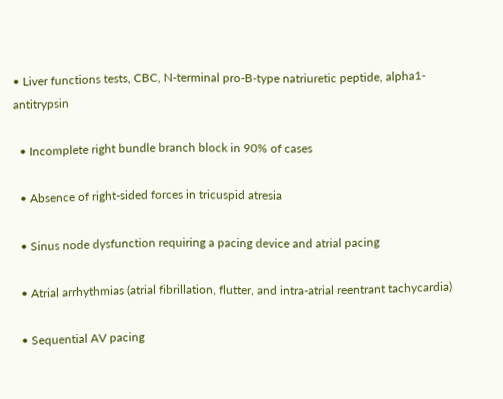• Liver functions tests, CBC, N-terminal pro-B-type natriuretic peptide, alpha1-antitrypsin

  • Incomplete right bundle branch block in 90% of cases

  • Absence of right-sided forces in tricuspid atresia

  • Sinus node dysfunction requiring a pacing device and atrial pacing

  • Atrial arrhythmias (atrial fibrillation, flutter, and intra-atrial reentrant tachycardia)

  • Sequential AV pacing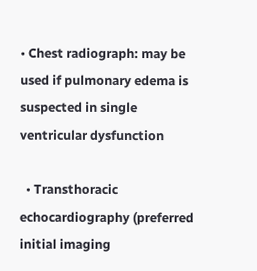• Chest radiograph: may be used if pulmonary edema is suspected in single ventricular dysfunction

  • Transthoracic echocardiography (preferred initial imaging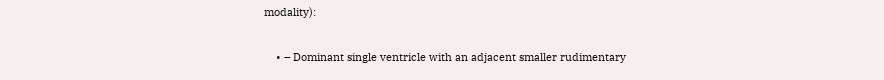modality):

    • – Dominant single ventricle with an adjacent smaller rudimentary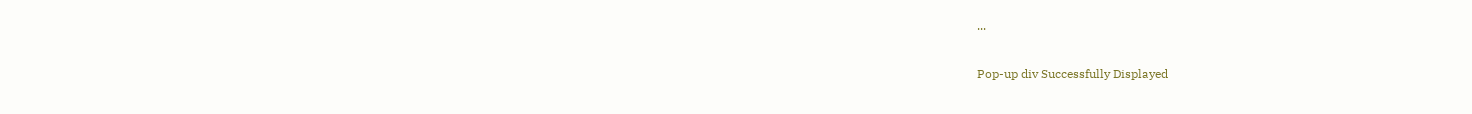...

Pop-up div Successfully Displayed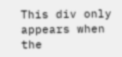This div only appears when the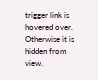trigger link is hovered over. Otherwise it is hidden from view.